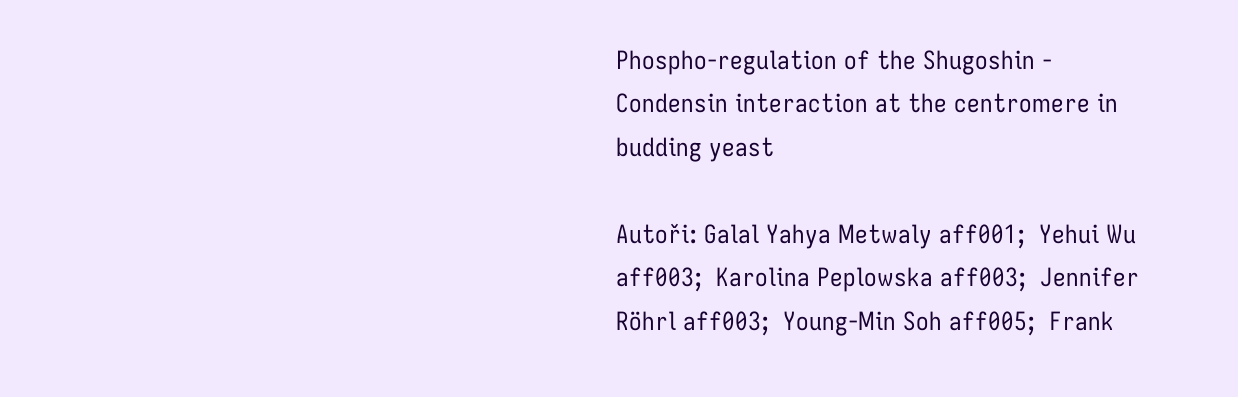Phospho-regulation of the Shugoshin - Condensin interaction at the centromere in budding yeast

Autoři: Galal Yahya Metwaly aff001;  Yehui Wu aff003;  Karolina Peplowska aff003;  Jennifer Röhrl aff003;  Young-Min Soh aff005;  Frank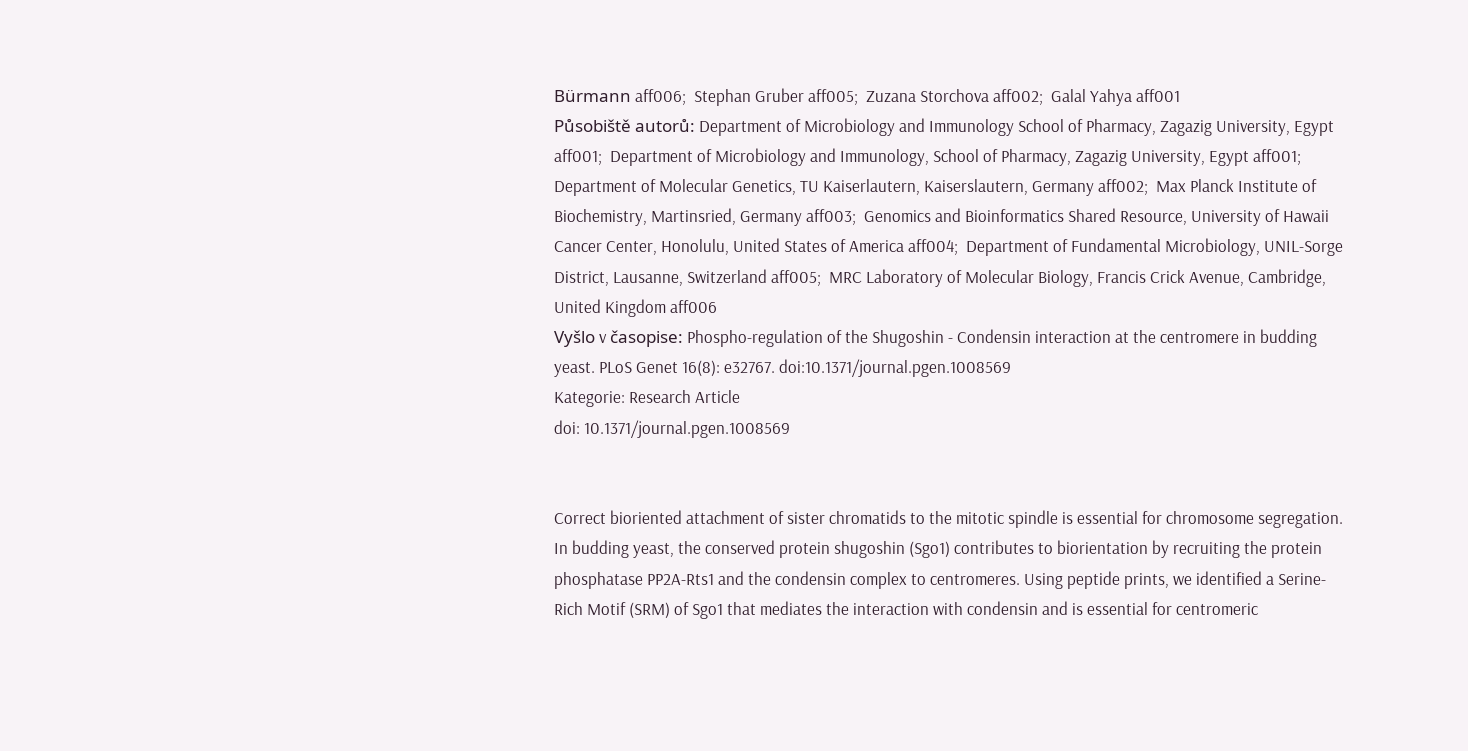Bürmann aff006;  Stephan Gruber aff005;  Zuzana Storchova aff002;  Galal Yahya aff001
Působiště autorů: Department of Microbiology and Immunology School of Pharmacy, Zagazig University, Egypt aff001;  Department of Microbiology and Immunology, School of Pharmacy, Zagazig University, Egypt aff001;  Department of Molecular Genetics, TU Kaiserlautern, Kaiserslautern, Germany aff002;  Max Planck Institute of Biochemistry, Martinsried, Germany aff003;  Genomics and Bioinformatics Shared Resource, University of Hawaii Cancer Center, Honolulu, United States of America aff004;  Department of Fundamental Microbiology, UNIL-Sorge District, Lausanne, Switzerland aff005;  MRC Laboratory of Molecular Biology, Francis Crick Avenue, Cambridge, United Kingdom aff006
Vyšlo v časopise: Phospho-regulation of the Shugoshin - Condensin interaction at the centromere in budding yeast. PLoS Genet 16(8): e32767. doi:10.1371/journal.pgen.1008569
Kategorie: Research Article
doi: 10.1371/journal.pgen.1008569


Correct bioriented attachment of sister chromatids to the mitotic spindle is essential for chromosome segregation. In budding yeast, the conserved protein shugoshin (Sgo1) contributes to biorientation by recruiting the protein phosphatase PP2A-Rts1 and the condensin complex to centromeres. Using peptide prints, we identified a Serine-Rich Motif (SRM) of Sgo1 that mediates the interaction with condensin and is essential for centromeric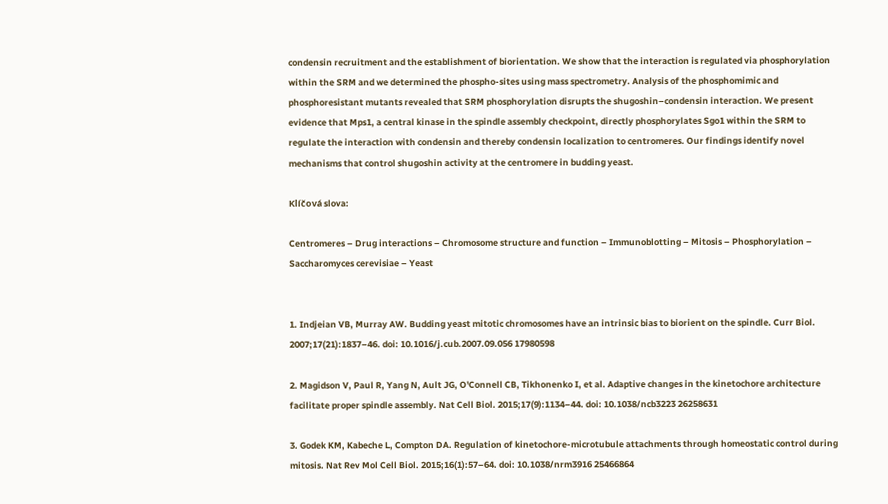condensin recruitment and the establishment of biorientation. We show that the interaction is regulated via phosphorylation within the SRM and we determined the phospho-sites using mass spectrometry. Analysis of the phosphomimic and phosphoresistant mutants revealed that SRM phosphorylation disrupts the shugoshin–condensin interaction. We present evidence that Mps1, a central kinase in the spindle assembly checkpoint, directly phosphorylates Sgo1 within the SRM to regulate the interaction with condensin and thereby condensin localization to centromeres. Our findings identify novel mechanisms that control shugoshin activity at the centromere in budding yeast.

Klíčová slova:

Centromeres – Drug interactions – Chromosome structure and function – Immunoblotting – Mitosis – Phosphorylation – Saccharomyces cerevisiae – Yeast


1. Indjeian VB, Murray AW. Budding yeast mitotic chromosomes have an intrinsic bias to biorient on the spindle. Curr Biol. 2007;17(21):1837–46. doi: 10.1016/j.cub.2007.09.056 17980598

2. Magidson V, Paul R, Yang N, Ault JG, O'Connell CB, Tikhonenko I, et al. Adaptive changes in the kinetochore architecture facilitate proper spindle assembly. Nat Cell Biol. 2015;17(9):1134–44. doi: 10.1038/ncb3223 26258631

3. Godek KM, Kabeche L, Compton DA. Regulation of kinetochore-microtubule attachments through homeostatic control during mitosis. Nat Rev Mol Cell Biol. 2015;16(1):57–64. doi: 10.1038/nrm3916 25466864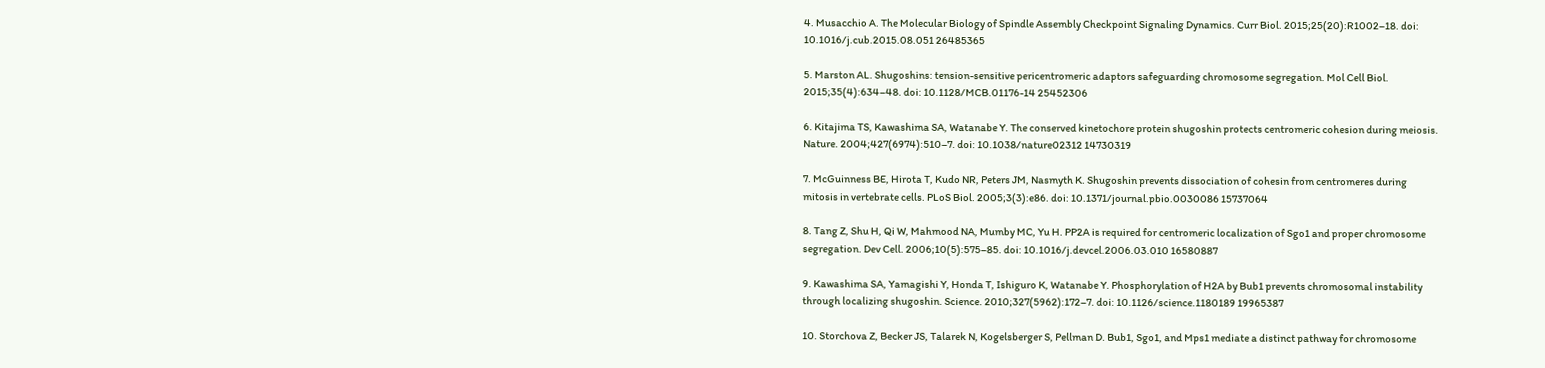4. Musacchio A. The Molecular Biology of Spindle Assembly Checkpoint Signaling Dynamics. Curr Biol. 2015;25(20):R1002–18. doi: 10.1016/j.cub.2015.08.051 26485365

5. Marston AL. Shugoshins: tension-sensitive pericentromeric adaptors safeguarding chromosome segregation. Mol Cell Biol. 2015;35(4):634–48. doi: 10.1128/MCB.01176-14 25452306

6. Kitajima TS, Kawashima SA, Watanabe Y. The conserved kinetochore protein shugoshin protects centromeric cohesion during meiosis. Nature. 2004;427(6974):510–7. doi: 10.1038/nature02312 14730319

7. McGuinness BE, Hirota T, Kudo NR, Peters JM, Nasmyth K. Shugoshin prevents dissociation of cohesin from centromeres during mitosis in vertebrate cells. PLoS Biol. 2005;3(3):e86. doi: 10.1371/journal.pbio.0030086 15737064

8. Tang Z, Shu H, Qi W, Mahmood NA, Mumby MC, Yu H. PP2A is required for centromeric localization of Sgo1 and proper chromosome segregation. Dev Cell. 2006;10(5):575–85. doi: 10.1016/j.devcel.2006.03.010 16580887

9. Kawashima SA, Yamagishi Y, Honda T, Ishiguro K, Watanabe Y. Phosphorylation of H2A by Bub1 prevents chromosomal instability through localizing shugoshin. Science. 2010;327(5962):172–7. doi: 10.1126/science.1180189 19965387

10. Storchova Z, Becker JS, Talarek N, Kogelsberger S, Pellman D. Bub1, Sgo1, and Mps1 mediate a distinct pathway for chromosome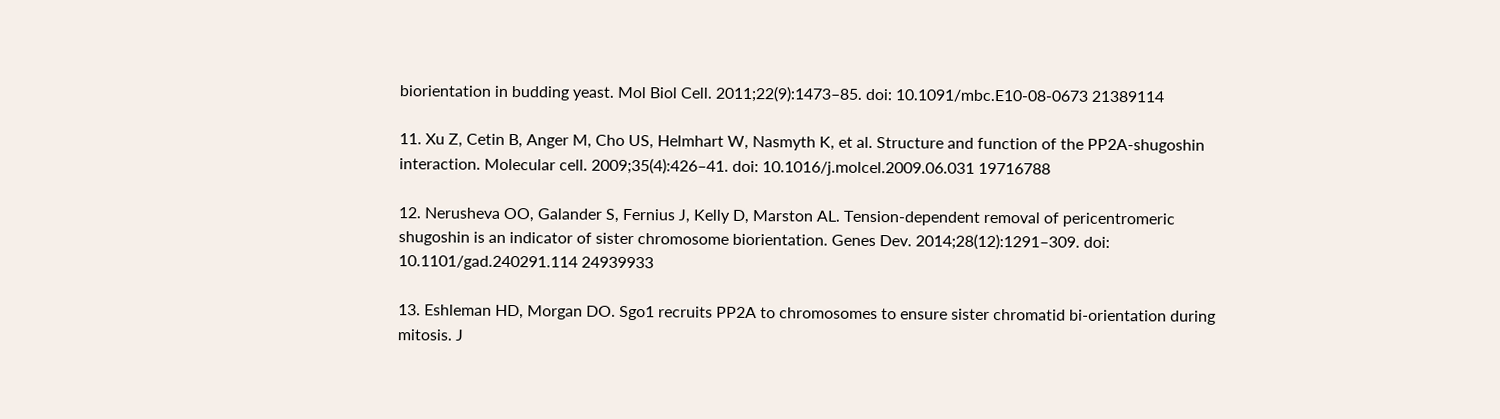biorientation in budding yeast. Mol Biol Cell. 2011;22(9):1473–85. doi: 10.1091/mbc.E10-08-0673 21389114

11. Xu Z, Cetin B, Anger M, Cho US, Helmhart W, Nasmyth K, et al. Structure and function of the PP2A-shugoshin interaction. Molecular cell. 2009;35(4):426–41. doi: 10.1016/j.molcel.2009.06.031 19716788

12. Nerusheva OO, Galander S, Fernius J, Kelly D, Marston AL. Tension-dependent removal of pericentromeric shugoshin is an indicator of sister chromosome biorientation. Genes Dev. 2014;28(12):1291–309. doi: 10.1101/gad.240291.114 24939933

13. Eshleman HD, Morgan DO. Sgo1 recruits PP2A to chromosomes to ensure sister chromatid bi-orientation during mitosis. J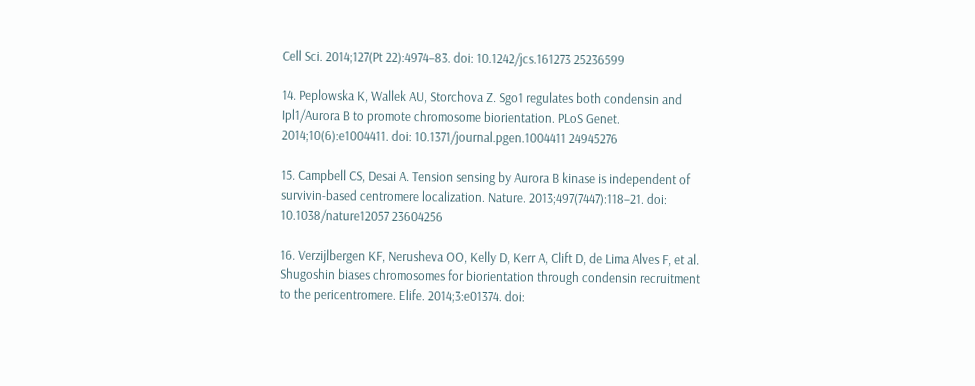Cell Sci. 2014;127(Pt 22):4974–83. doi: 10.1242/jcs.161273 25236599

14. Peplowska K, Wallek AU, Storchova Z. Sgo1 regulates both condensin and Ipl1/Aurora B to promote chromosome biorientation. PLoS Genet. 2014;10(6):e1004411. doi: 10.1371/journal.pgen.1004411 24945276

15. Campbell CS, Desai A. Tension sensing by Aurora B kinase is independent of survivin-based centromere localization. Nature. 2013;497(7447):118–21. doi: 10.1038/nature12057 23604256

16. Verzijlbergen KF, Nerusheva OO, Kelly D, Kerr A, Clift D, de Lima Alves F, et al. Shugoshin biases chromosomes for biorientation through condensin recruitment to the pericentromere. Elife. 2014;3:e01374. doi: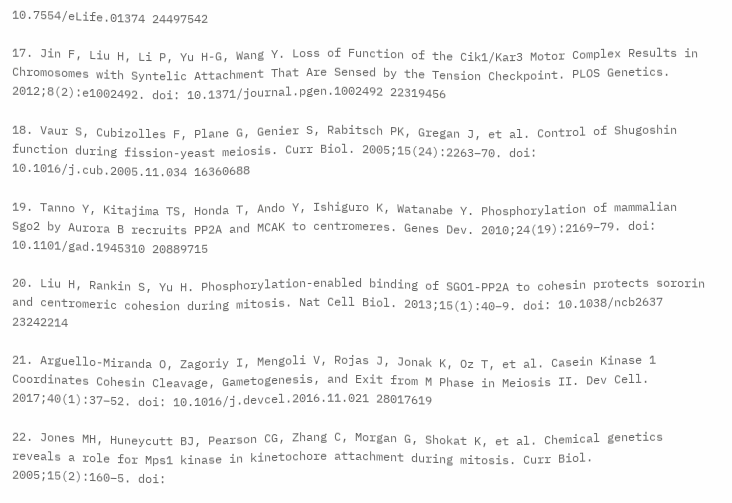10.7554/eLife.01374 24497542

17. Jin F, Liu H, Li P, Yu H-G, Wang Y. Loss of Function of the Cik1/Kar3 Motor Complex Results in Chromosomes with Syntelic Attachment That Are Sensed by the Tension Checkpoint. PLOS Genetics. 2012;8(2):e1002492. doi: 10.1371/journal.pgen.1002492 22319456

18. Vaur S, Cubizolles F, Plane G, Genier S, Rabitsch PK, Gregan J, et al. Control of Shugoshin function during fission-yeast meiosis. Curr Biol. 2005;15(24):2263–70. doi: 10.1016/j.cub.2005.11.034 16360688

19. Tanno Y, Kitajima TS, Honda T, Ando Y, Ishiguro K, Watanabe Y. Phosphorylation of mammalian Sgo2 by Aurora B recruits PP2A and MCAK to centromeres. Genes Dev. 2010;24(19):2169–79. doi: 10.1101/gad.1945310 20889715

20. Liu H, Rankin S, Yu H. Phosphorylation-enabled binding of SGO1-PP2A to cohesin protects sororin and centromeric cohesion during mitosis. Nat Cell Biol. 2013;15(1):40–9. doi: 10.1038/ncb2637 23242214

21. Arguello-Miranda O, Zagoriy I, Mengoli V, Rojas J, Jonak K, Oz T, et al. Casein Kinase 1 Coordinates Cohesin Cleavage, Gametogenesis, and Exit from M Phase in Meiosis II. Dev Cell. 2017;40(1):37–52. doi: 10.1016/j.devcel.2016.11.021 28017619

22. Jones MH, Huneycutt BJ, Pearson CG, Zhang C, Morgan G, Shokat K, et al. Chemical genetics reveals a role for Mps1 kinase in kinetochore attachment during mitosis. Curr Biol. 2005;15(2):160–5. doi: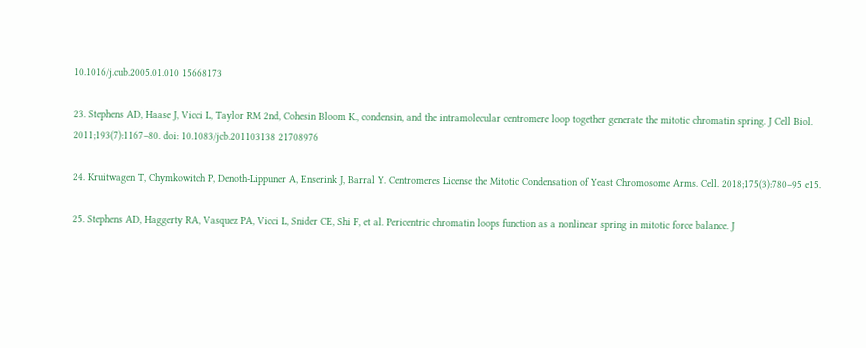10.1016/j.cub.2005.01.010 15668173

23. Stephens AD, Haase J, Vicci L, Taylor RM 2nd, Cohesin Bloom K., condensin, and the intramolecular centromere loop together generate the mitotic chromatin spring. J Cell Biol. 2011;193(7):1167–80. doi: 10.1083/jcb.201103138 21708976

24. Kruitwagen T, Chymkowitch P, Denoth-Lippuner A, Enserink J, Barral Y. Centromeres License the Mitotic Condensation of Yeast Chromosome Arms. Cell. 2018;175(3):780–95 e15.

25. Stephens AD, Haggerty RA, Vasquez PA, Vicci L, Snider CE, Shi F, et al. Pericentric chromatin loops function as a nonlinear spring in mitotic force balance. J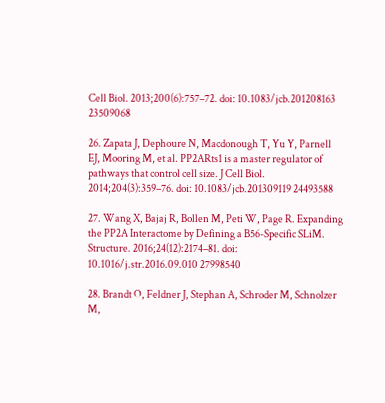Cell Biol. 2013;200(6):757–72. doi: 10.1083/jcb.201208163 23509068

26. Zapata J, Dephoure N, Macdonough T, Yu Y, Parnell EJ, Mooring M, et al. PP2ARts1 is a master regulator of pathways that control cell size. J Cell Biol. 2014;204(3):359–76. doi: 10.1083/jcb.201309119 24493588

27. Wang X, Bajaj R, Bollen M, Peti W, Page R. Expanding the PP2A Interactome by Defining a B56-Specific SLiM. Structure. 2016;24(12):2174–81. doi: 10.1016/j.str.2016.09.010 27998540

28. Brandt O, Feldner J, Stephan A, Schroder M, Schnolzer M,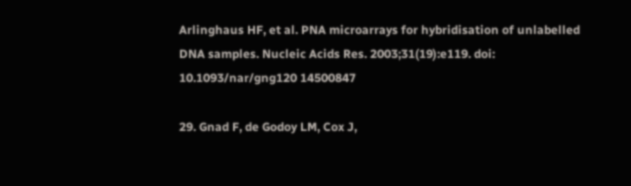Arlinghaus HF, et al. PNA microarrays for hybridisation of unlabelled DNA samples. Nucleic Acids Res. 2003;31(19):e119. doi: 10.1093/nar/gng120 14500847

29. Gnad F, de Godoy LM, Cox J,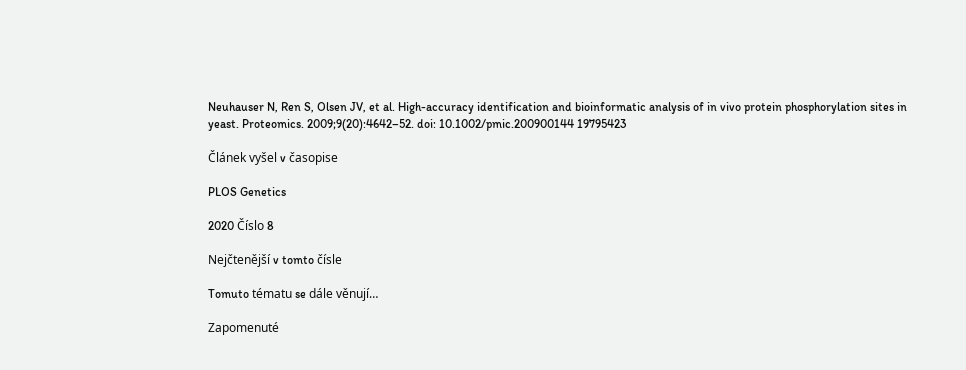Neuhauser N, Ren S, Olsen JV, et al. High-accuracy identification and bioinformatic analysis of in vivo protein phosphorylation sites in yeast. Proteomics. 2009;9(20):4642–52. doi: 10.1002/pmic.200900144 19795423

Článek vyšel v časopise

PLOS Genetics

2020 Číslo 8

Nejčtenější v tomto čísle

Tomuto tématu se dále věnují…

Zapomenuté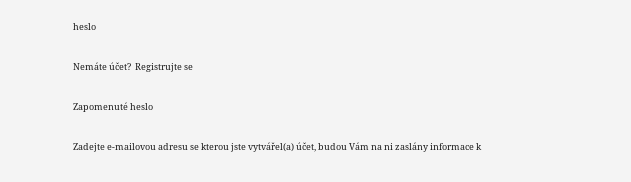heslo

Nemáte účet?  Registrujte se

Zapomenuté heslo

Zadejte e-mailovou adresu se kterou jste vytvářel(a) účet, budou Vám na ni zaslány informace k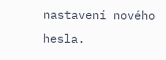nastavení nového hesla.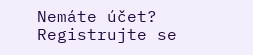Nemáte účet?  Registrujte se